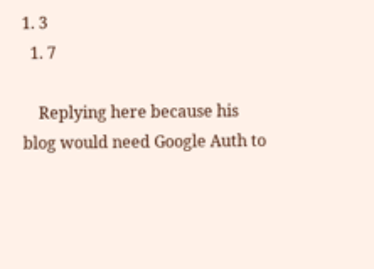1. 3
  1. 7

    Replying here because his blog would need Google Auth to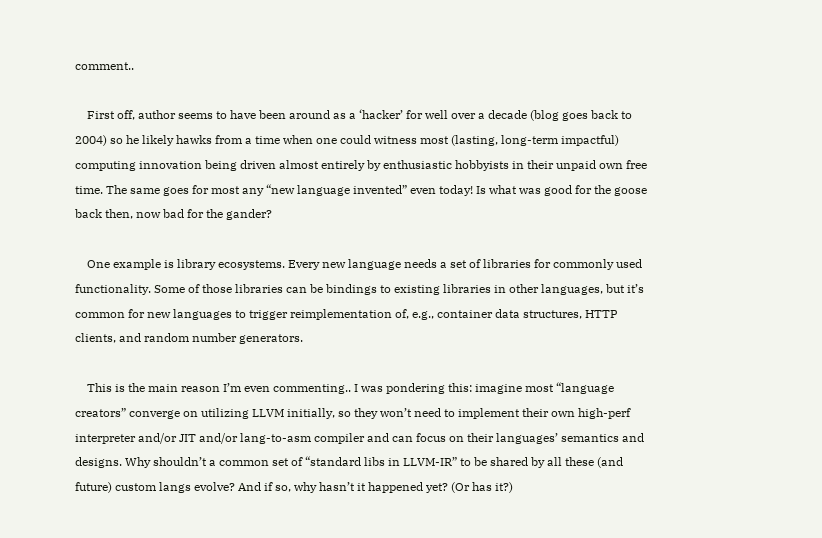comment..

    First off, author seems to have been around as a ‘hacker’ for well over a decade (blog goes back to 2004) so he likely hawks from a time when one could witness most (lasting, long-term impactful) computing innovation being driven almost entirely by enthusiastic hobbyists in their unpaid own free time. The same goes for most any “new language invented” even today! Is what was good for the goose back then, now bad for the gander?

    One example is library ecosystems. Every new language needs a set of libraries for commonly used functionality. Some of those libraries can be bindings to existing libraries in other languages, but it’s common for new languages to trigger reimplementation of, e.g., container data structures, HTTP clients, and random number generators.

    This is the main reason I’m even commenting.. I was pondering this: imagine most “language creators” converge on utilizing LLVM initially, so they won’t need to implement their own high-perf interpreter and/or JIT and/or lang-to-asm compiler and can focus on their languages’ semantics and designs. Why shouldn’t a common set of “standard libs in LLVM-IR” to be shared by all these (and future) custom langs evolve? And if so, why hasn’t it happened yet? (Or has it?)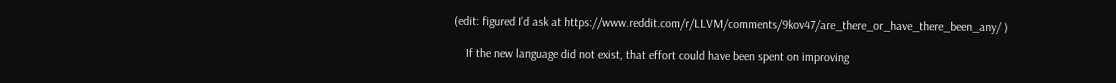(edit: figured I’d ask at https://www.reddit.com/r/LLVM/comments/9kov47/are_there_or_have_there_been_any/ )

    If the new language did not exist, that effort could have been spent on improving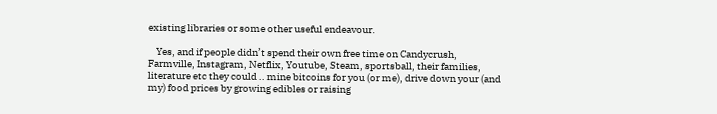existing libraries or some other useful endeavour.

    Yes, and if people didn’t spend their own free time on Candycrush, Farmville, Instagram, Netflix, Youtube, Steam, sportsball, their families, literature etc they could .. mine bitcoins for you (or me), drive down your (and my) food prices by growing edibles or raising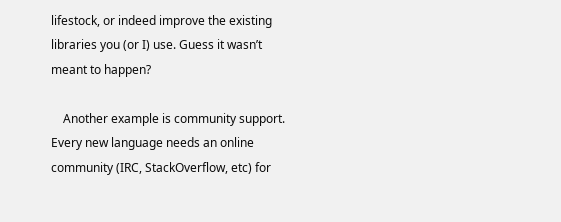lifestock, or indeed improve the existing libraries you (or I) use. Guess it wasn’t meant to happen?

    Another example is community support. Every new language needs an online community (IRC, StackOverflow, etc) for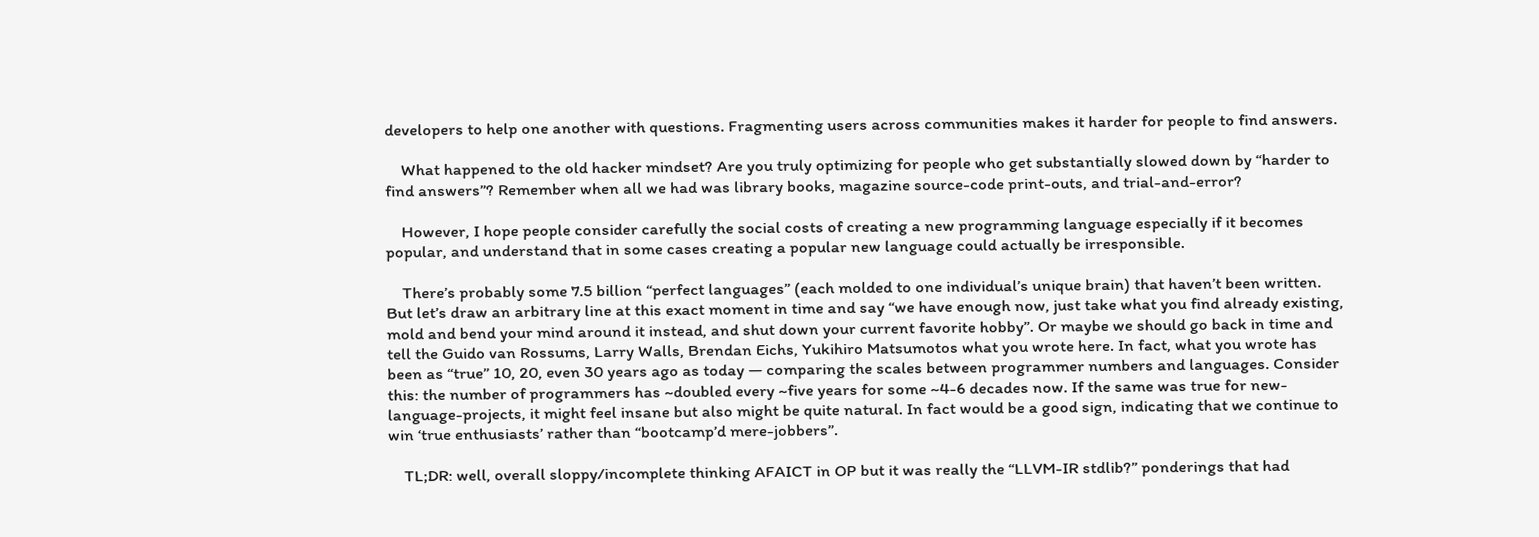developers to help one another with questions. Fragmenting users across communities makes it harder for people to find answers.

    What happened to the old hacker mindset? Are you truly optimizing for people who get substantially slowed down by “harder to find answers”? Remember when all we had was library books, magazine source-code print-outs, and trial-and-error?

    However, I hope people consider carefully the social costs of creating a new programming language especially if it becomes popular, and understand that in some cases creating a popular new language could actually be irresponsible.

    There’s probably some 7.5 billion “perfect languages” (each molded to one individual’s unique brain) that haven’t been written. But let’s draw an arbitrary line at this exact moment in time and say “we have enough now, just take what you find already existing, mold and bend your mind around it instead, and shut down your current favorite hobby”. Or maybe we should go back in time and tell the Guido van Rossums, Larry Walls, Brendan Eichs, Yukihiro Matsumotos what you wrote here. In fact, what you wrote has been as “true” 10, 20, even 30 years ago as today — comparing the scales between programmer numbers and languages. Consider this: the number of programmers has ~doubled every ~five years for some ~4-6 decades now. If the same was true for new-language-projects, it might feel insane but also might be quite natural. In fact would be a good sign, indicating that we continue to win ‘true enthusiasts’ rather than “bootcamp’d mere-jobbers”.

    TL;DR: well, overall sloppy/incomplete thinking AFAICT in OP but it was really the “LLVM-IR stdlib?” ponderings that had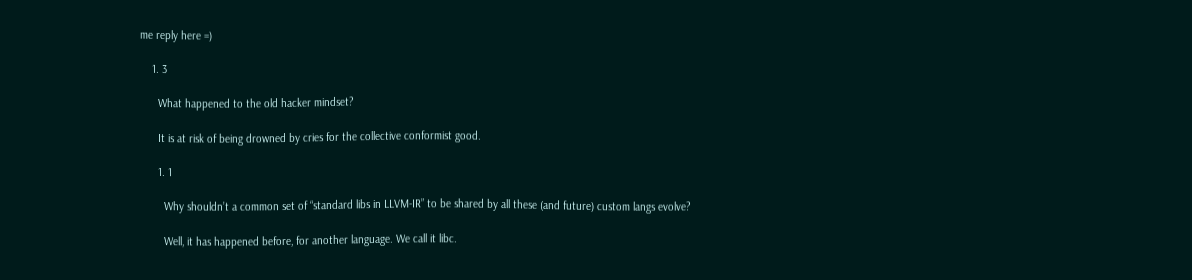me reply here =)

    1. 3

      What happened to the old hacker mindset?

      It is at risk of being drowned by cries for the collective conformist good.

      1. 1

        Why shouldn’t a common set of “standard libs in LLVM-IR” to be shared by all these (and future) custom langs evolve?

        Well, it has happened before, for another language. We call it libc.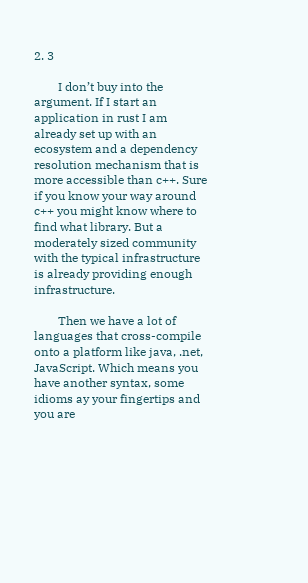2. 3

        I don’t buy into the argument. If I start an application in rust I am already set up with an ecosystem and a dependency resolution mechanism that is more accessible than c++. Sure if you know your way around c++ you might know where to find what library. But a moderately sized community with the typical infrastructure is already providing enough infrastructure.

        Then we have a lot of languages that cross-compile onto a platform like java, .net, JavaScript. Which means you have another syntax, some idioms ay your fingertips and you are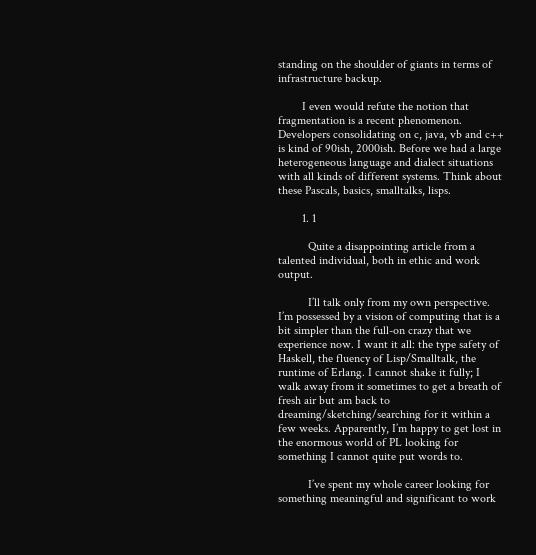standing on the shoulder of giants in terms of infrastructure backup.

        I even would refute the notion that fragmentation is a recent phenomenon. Developers consolidating on c, java, vb and c++ is kind of 90ish, 2000ish. Before we had a large heterogeneous language and dialect situations with all kinds of different systems. Think about these Pascals, basics, smalltalks, lisps.

        1. 1

          Quite a disappointing article from a talented individual, both in ethic and work output.

          I’ll talk only from my own perspective. I’m possessed by a vision of computing that is a bit simpler than the full-on crazy that we experience now. I want it all: the type safety of Haskell, the fluency of Lisp/Smalltalk, the runtime of Erlang. I cannot shake it fully; I walk away from it sometimes to get a breath of fresh air but am back to dreaming/sketching/searching for it within a few weeks. Apparently, I’m happy to get lost in the enormous world of PL looking for something I cannot quite put words to.

          I’ve spent my whole career looking for something meaningful and significant to work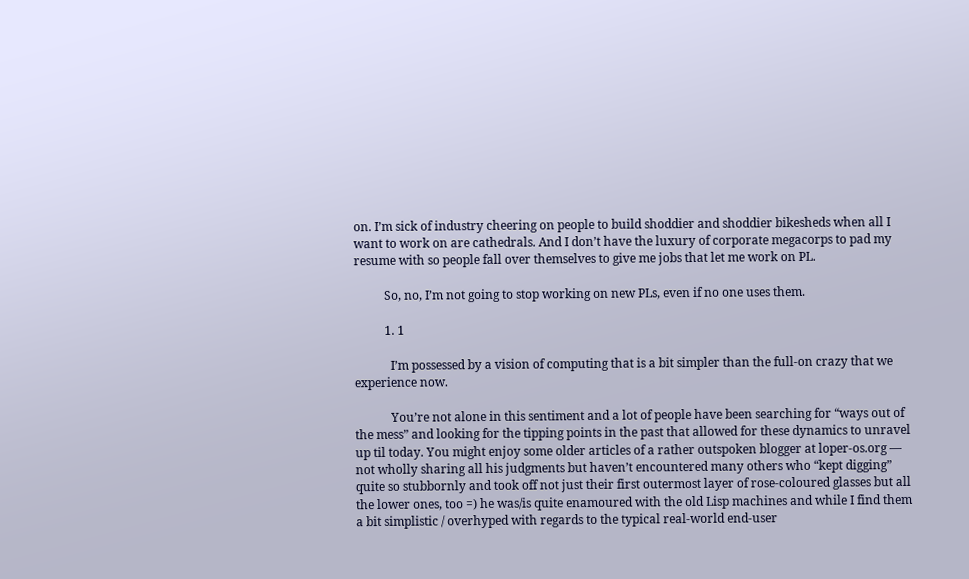on. I’m sick of industry cheering on people to build shoddier and shoddier bikesheds when all I want to work on are cathedrals. And I don’t have the luxury of corporate megacorps to pad my resume with so people fall over themselves to give me jobs that let me work on PL.

          So, no, I’m not going to stop working on new PLs, even if no one uses them.

          1. 1

            I’m possessed by a vision of computing that is a bit simpler than the full-on crazy that we experience now.

            You’re not alone in this sentiment and a lot of people have been searching for “ways out of the mess” and looking for the tipping points in the past that allowed for these dynamics to unravel up til today. You might enjoy some older articles of a rather outspoken blogger at loper-os.org — not wholly sharing all his judgments but haven’t encountered many others who “kept digging” quite so stubbornly and took off not just their first outermost layer of rose-coloured glasses but all the lower ones, too =) he was/is quite enamoured with the old Lisp machines and while I find them a bit simplistic / overhyped with regards to the typical real-world end-user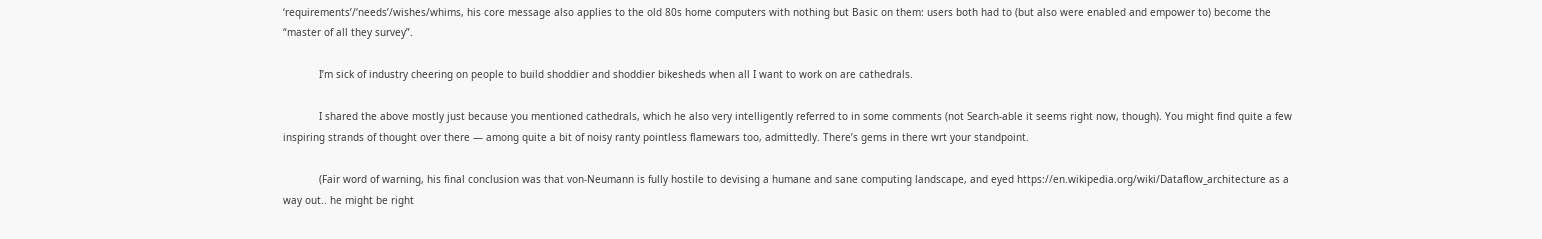‘requirements’/‘needs’/wishes/whims, his core message also applies to the old 80s home computers with nothing but Basic on them: users both had to (but also were enabled and empower to) become the “master of all they survey”.

            I’m sick of industry cheering on people to build shoddier and shoddier bikesheds when all I want to work on are cathedrals.

            I shared the above mostly just because you mentioned cathedrals, which he also very intelligently referred to in some comments (not Search-able it seems right now, though). You might find quite a few inspiring strands of thought over there — among quite a bit of noisy ranty pointless flamewars too, admittedly. There’s gems in there wrt your standpoint.

            (Fair word of warning, his final conclusion was that von-Neumann is fully hostile to devising a humane and sane computing landscape, and eyed https://en.wikipedia.org/wiki/Dataflow_architecture as a way out.. he might be right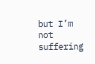but I’m not suffering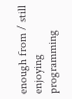enough from / still enjoying programming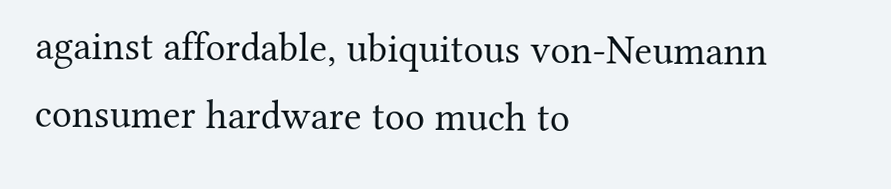against affordable, ubiquitous von-Neumann consumer hardware too much to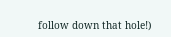follow down that hole!)